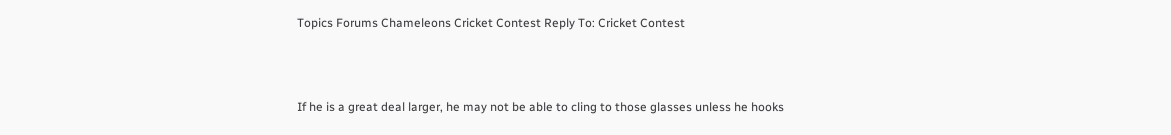Topics Forums Chameleons Cricket Contest Reply To: Cricket Contest



If he is a great deal larger, he may not be able to cling to those glasses unless he hooks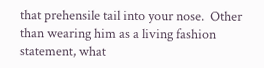that prehensile tail into your nose.  Other than wearing him as a living fashion statement, what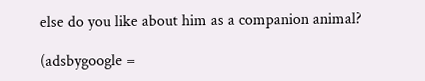else do you like about him as a companion animal?

(adsbygoogle =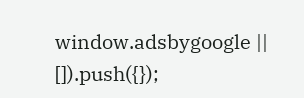window.adsbygoogle || []).push({});